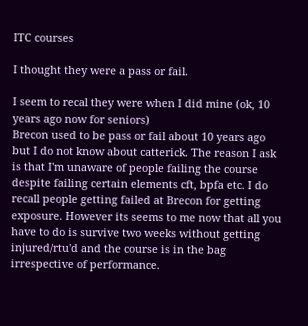ITC courses

I thought they were a pass or fail.

I seem to recal they were when I did mine (ok, 10 years ago now for seniors)
Brecon used to be pass or fail about 10 years ago but I do not know about catterick. The reason I ask is that I'm unaware of people failing the course despite failing certain elements cft, bpfa etc. I do recall people getting failed at Brecon for getting exposure. However its seems to me now that all you have to do is survive two weeks without getting injured/rtu'd and the course is in the bag irrespective of performance.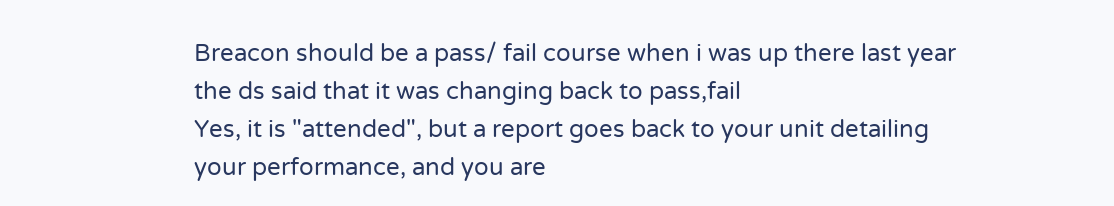Breacon should be a pass/ fail course when i was up there last year the ds said that it was changing back to pass,fail
Yes, it is "attended", but a report goes back to your unit detailing your performance, and you are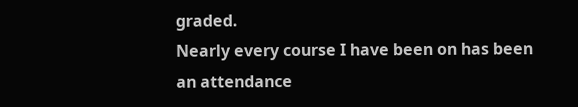graded.
Nearly every course I have been on has been an attendance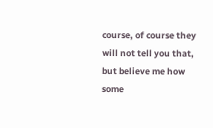course, of course they will not tell you that, but believe me how some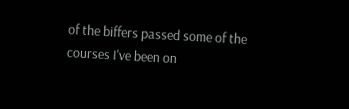of the biffers passed some of the courses I've been on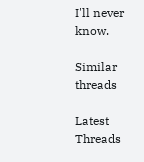I'll never know.

Similar threads

Latest Threads